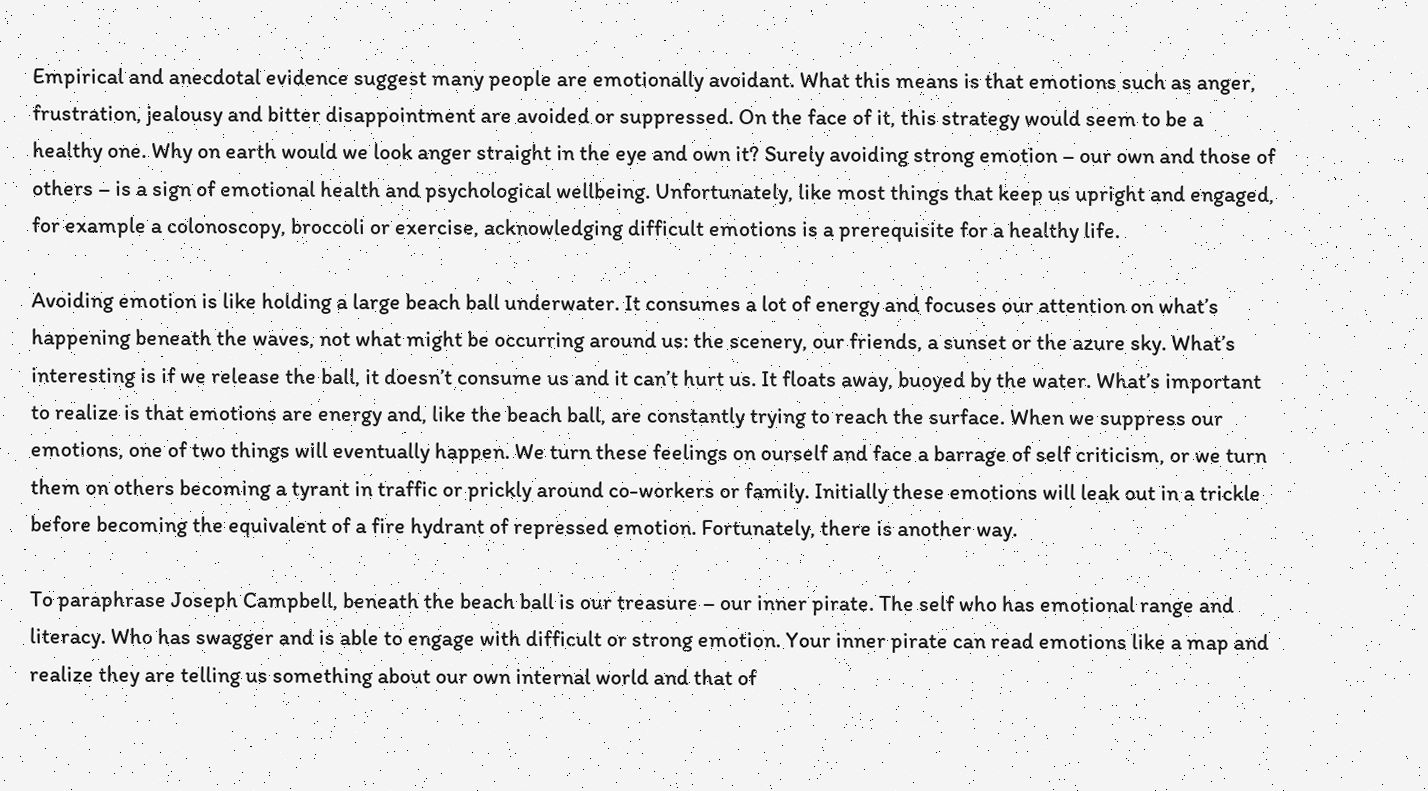Empirical and anecdotal evidence suggest many people are emotionally avoidant. What this means is that emotions such as anger, frustration, jealousy and bitter disappointment are avoided or suppressed. On the face of it, this strategy would seem to be a healthy one. Why on earth would we look anger straight in the eye and own it? Surely avoiding strong emotion – our own and those of others – is a sign of emotional health and psychological wellbeing. Unfortunately, like most things that keep us upright and engaged, for example a colonoscopy, broccoli or exercise, acknowledging difficult emotions is a prerequisite for a healthy life.

Avoiding emotion is like holding a large beach ball underwater. It consumes a lot of energy and focuses our attention on what’s happening beneath the waves, not what might be occurring around us: the scenery, our friends, a sunset or the azure sky. What’s interesting is if we release the ball, it doesn’t consume us and it can’t hurt us. It floats away, buoyed by the water. What’s important to realize is that emotions are energy and, like the beach ball, are constantly trying to reach the surface. When we suppress our emotions, one of two things will eventually happen. We turn these feelings on ourself and face a barrage of self criticism, or we turn them on others becoming a tyrant in traffic or prickly around co-workers or family. Initially these emotions will leak out in a trickle before becoming the equivalent of a fire hydrant of repressed emotion. Fortunately, there is another way.

To paraphrase Joseph Campbell, beneath the beach ball is our treasure – our inner pirate. The self who has emotional range and literacy. Who has swagger and is able to engage with difficult or strong emotion. Your inner pirate can read emotions like a map and realize they are telling us something about our own internal world and that of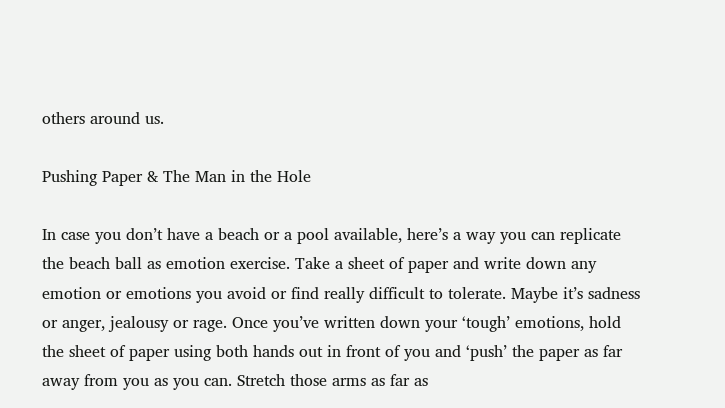others around us.

Pushing Paper & The Man in the Hole

In case you don’t have a beach or a pool available, here’s a way you can replicate the beach ball as emotion exercise. Take a sheet of paper and write down any emotion or emotions you avoid or find really difficult to tolerate. Maybe it’s sadness or anger, jealousy or rage. Once you’ve written down your ‘tough’ emotions, hold the sheet of paper using both hands out in front of you and ‘push’ the paper as far away from you as you can. Stretch those arms as far as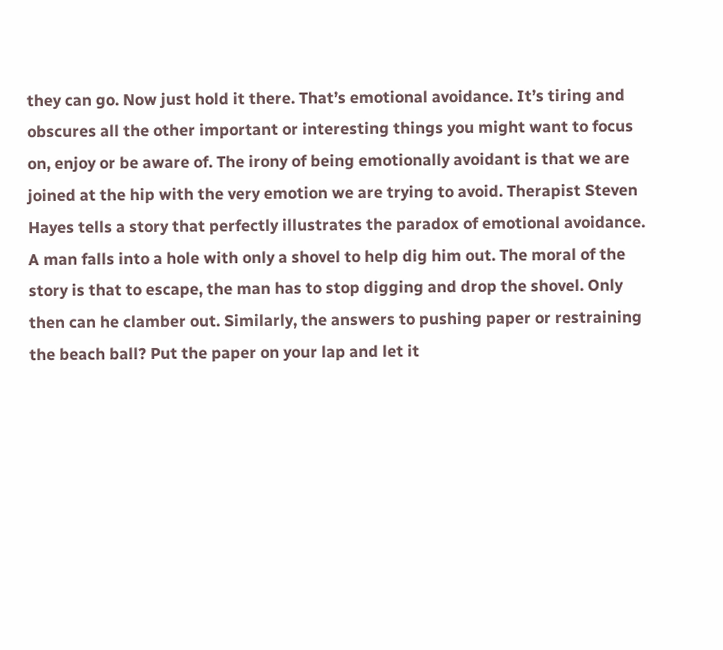they can go. Now just hold it there. That’s emotional avoidance. It’s tiring and obscures all the other important or interesting things you might want to focus on, enjoy or be aware of. The irony of being emotionally avoidant is that we are joined at the hip with the very emotion we are trying to avoid. Therapist Steven Hayes tells a story that perfectly illustrates the paradox of emotional avoidance. A man falls into a hole with only a shovel to help dig him out. The moral of the story is that to escape, the man has to stop digging and drop the shovel. Only then can he clamber out. Similarly, the answers to pushing paper or restraining the beach ball? Put the paper on your lap and let it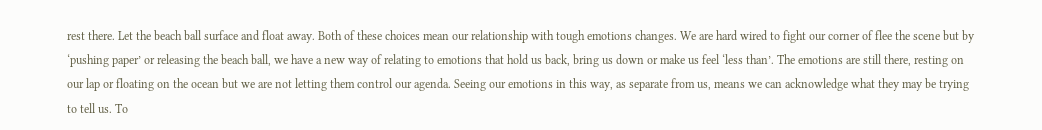rest there. Let the beach ball surface and float away. Both of these choices mean our relationship with tough emotions changes. We are hard wired to fight our corner of flee the scene but by ‘pushing paper’ or releasing the beach ball, we have a new way of relating to emotions that hold us back, bring us down or make us feel ‘less than’. The emotions are still there, resting on our lap or floating on the ocean but we are not letting them control our agenda. Seeing our emotions in this way, as separate from us, means we can acknowledge what they may be trying to tell us. To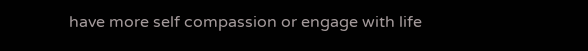have more self compassion or engage with life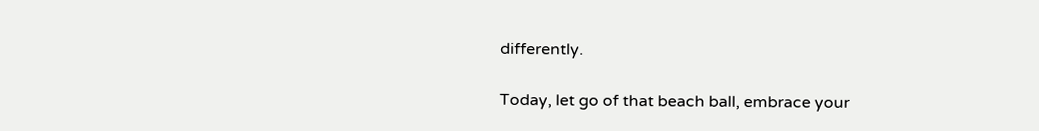differently.

Today, let go of that beach ball, embrace your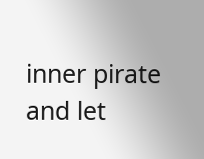inner pirate and let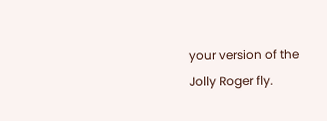your version of the Jolly Roger fly.